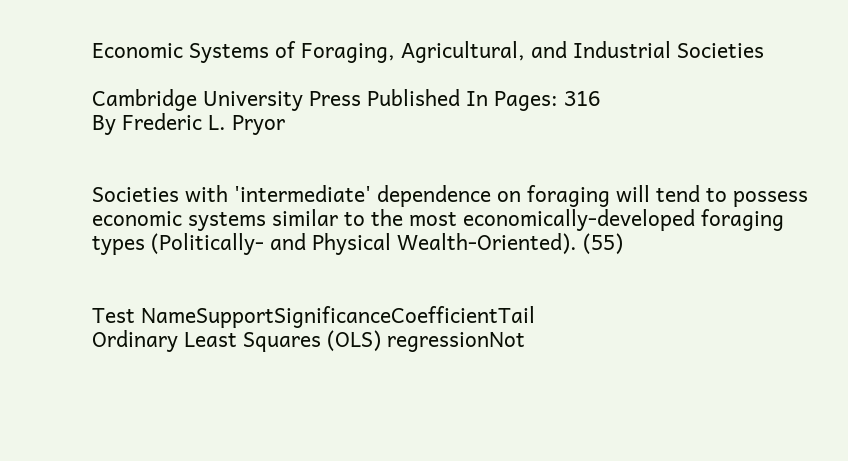Economic Systems of Foraging, Agricultural, and Industrial Societies

Cambridge University Press Published In Pages: 316
By Frederic L. Pryor


Societies with 'intermediate' dependence on foraging will tend to possess economic systems similar to the most economically-developed foraging types (Politically- and Physical Wealth-Oriented). (55)


Test NameSupportSignificanceCoefficientTail
Ordinary Least Squares (OLS) regressionNot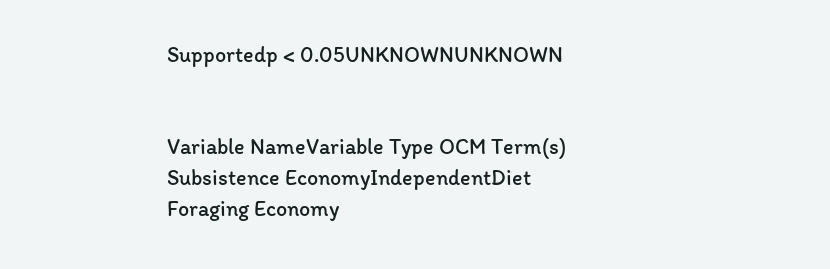Supportedp < 0.05UNKNOWNUNKNOWN


Variable NameVariable Type OCM Term(s)
Subsistence EconomyIndependentDiet
Foraging Economy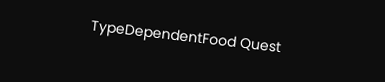TypeDependentFood Quest